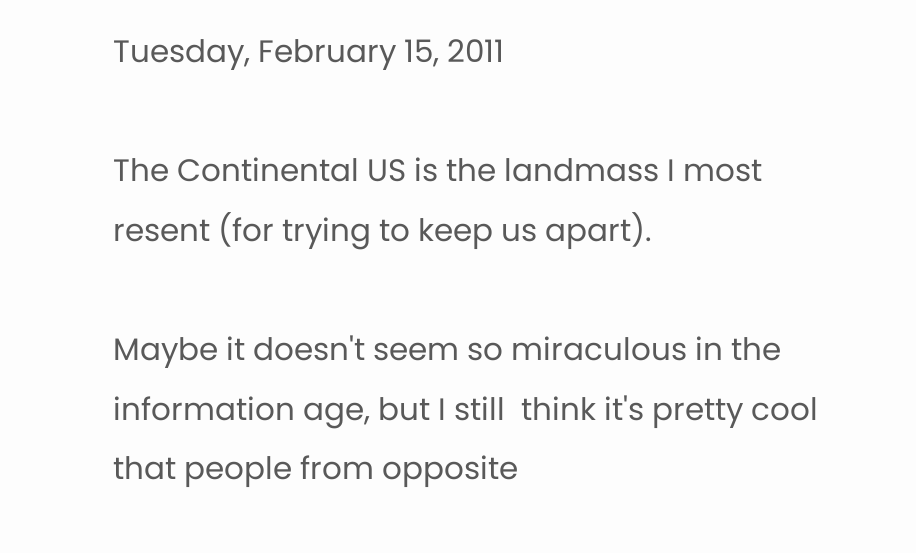Tuesday, February 15, 2011

The Continental US is the landmass I most resent (for trying to keep us apart).

Maybe it doesn't seem so miraculous in the information age, but I still  think it's pretty cool that people from opposite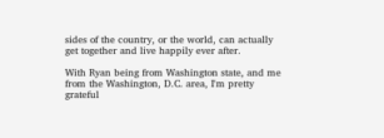sides of the country, or the world, can actually get together and live happily ever after.

With Ryan being from Washington state, and me from the Washington, D.C. area, I'm pretty grateful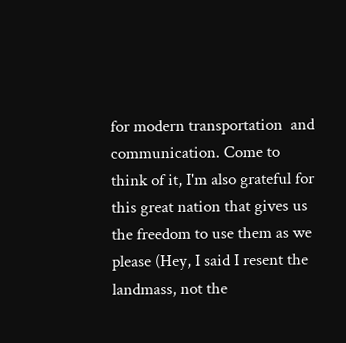for modern transportation  and communication. Come to think of it, I'm also grateful for this great nation that gives us the freedom to use them as we please (Hey, I said I resent the landmass, not the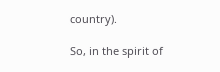country).

So, in the spirit of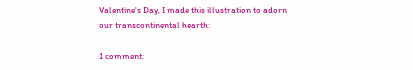Valentine's Day, I made this illustration to adorn our transcontinental hearth:

1 comment: